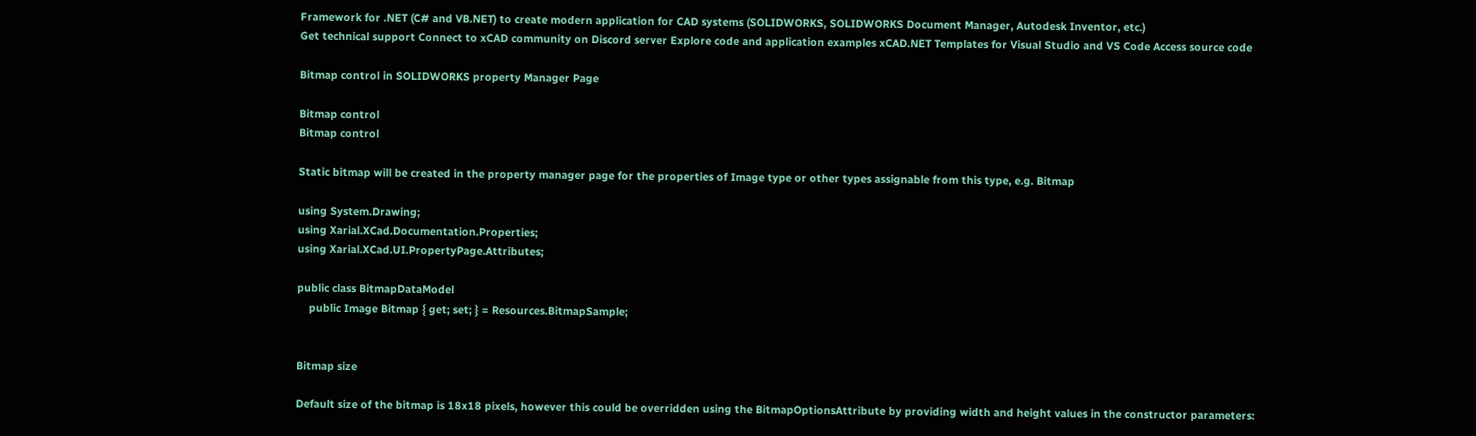Framework for .NET (C# and VB.NET) to create modern application for CAD systems (SOLIDWORKS, SOLIDWORKS Document Manager, Autodesk Inventor, etc.)
Get technical support Connect to xCAD community on Discord server Explore code and application examples xCAD.NET Templates for Visual Studio and VS Code Access source code

Bitmap control in SOLIDWORKS property Manager Page

Bitmap control
Bitmap control

Static bitmap will be created in the property manager page for the properties of Image type or other types assignable from this type, e.g. Bitmap

using System.Drawing;
using Xarial.XCad.Documentation.Properties;
using Xarial.XCad.UI.PropertyPage.Attributes;

public class BitmapDataModel
    public Image Bitmap { get; set; } = Resources.BitmapSample;


Bitmap size

Default size of the bitmap is 18x18 pixels, however this could be overridden using the BitmapOptionsAttribute by providing width and height values in the constructor parameters: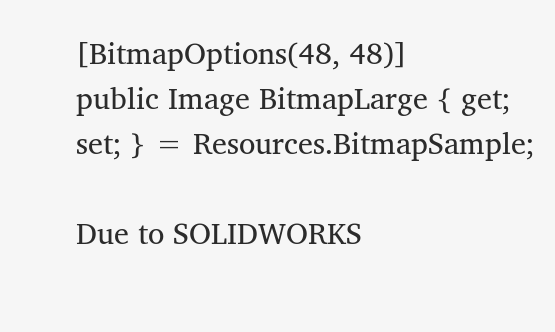[BitmapOptions(48, 48)]
public Image BitmapLarge { get; set; } = Resources.BitmapSample;

Due to SOLIDWORKS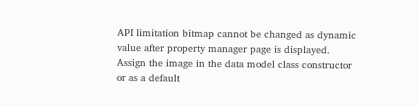API limitation bitmap cannot be changed as dynamic value after property manager page is displayed. Assign the image in the data model class constructor or as a default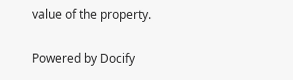value of the property.

Powered by Docify